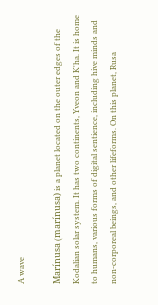A wave

Marínusa (marínusa) is a planet located on the outer edges of the Kodalian solar system. It has two continents, Yveon and K'ha. It is home to humans, various forms of digital sentience, including hive minds and non-corporeal beings, and other lifeforms. On this planet, Rusa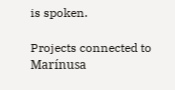is spoken.

Projects connected to Marínusa